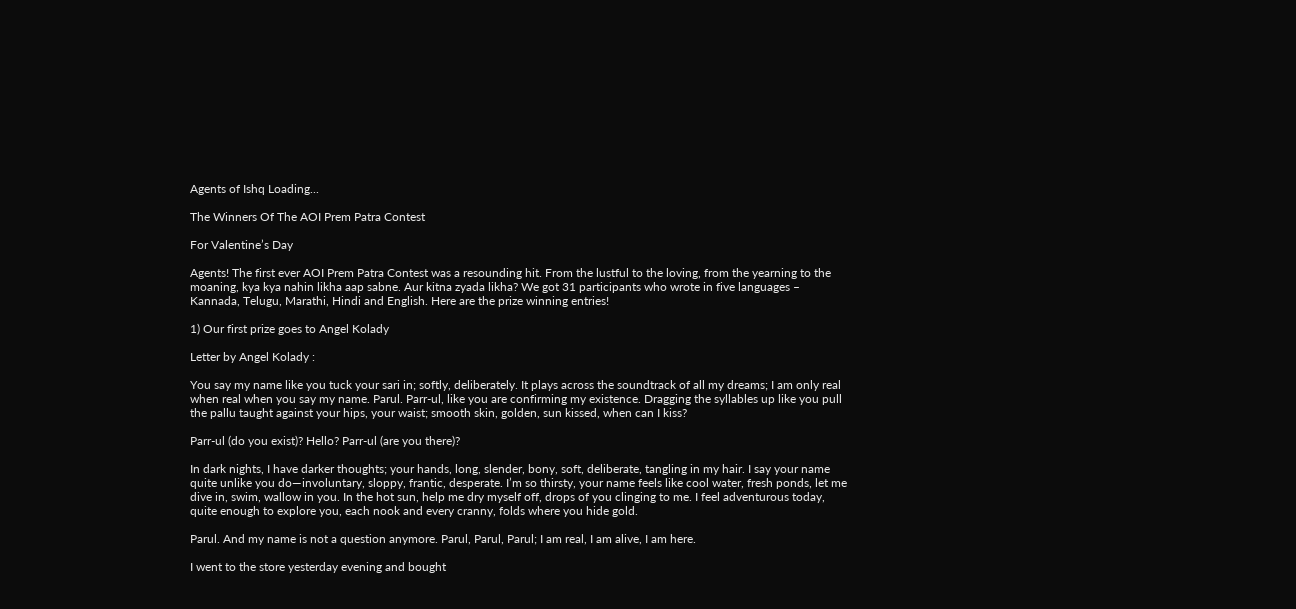Agents of Ishq Loading...

The Winners Of The AOI Prem Patra Contest

For Valentine’s Day

Agents! The first ever AOI Prem Patra Contest was a resounding hit. From the lustful to the loving, from the yearning to the moaning, kya kya nahin likha aap sabne. Aur kitna zyada likha? We got 31 participants who wrote in five languages – Kannada, Telugu, Marathi, Hindi and English. Here are the prize winning entries!

1) Our first prize goes to Angel Kolady

Letter by Angel Kolady :

You say my name like you tuck your sari in; softly, deliberately. It plays across the soundtrack of all my dreams; I am only real when real when you say my name. Parul. Parr-ul, like you are confirming my existence. Dragging the syllables up like you pull the pallu taught against your hips, your waist; smooth skin, golden, sun kissed, when can I kiss?

Parr-ul (do you exist)? Hello? Parr-ul (are you there)?

In dark nights, I have darker thoughts; your hands, long, slender, bony, soft, deliberate, tangling in my hair. I say your name quite unlike you do—involuntary, sloppy, frantic, desperate. I’m so thirsty, your name feels like cool water, fresh ponds, let me dive in, swim, wallow in you. In the hot sun, help me dry myself off, drops of you clinging to me. I feel adventurous today, quite enough to explore you, each nook and every cranny, folds where you hide gold.

Parul. And my name is not a question anymore. Parul, Parul, Parul; I am real, I am alive, I am here.

I went to the store yesterday evening and bought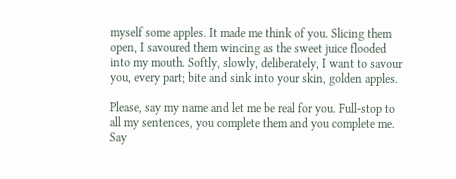myself some apples. It made me think of you. Slicing them open, I savoured them wincing as the sweet juice flooded into my mouth. Softly, slowly, deliberately, I want to savour you, every part; bite and sink into your skin, golden apples.

Please, say my name and let me be real for you. Full-stop to all my sentences, you complete them and you complete me. Say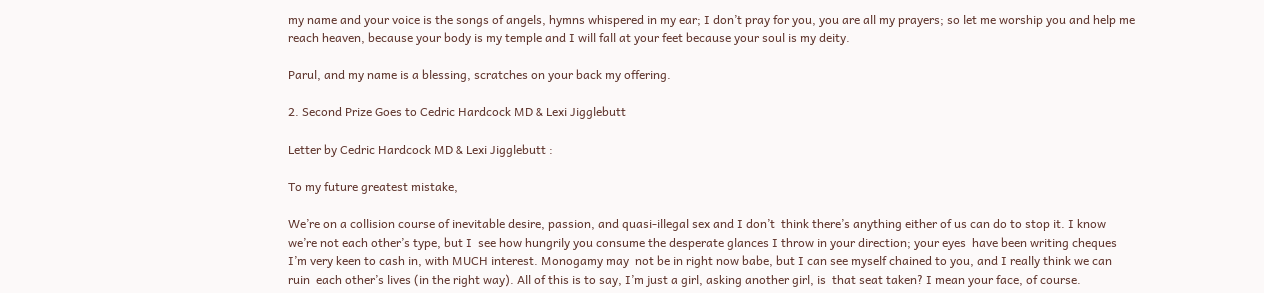my name and your voice is the songs of angels, hymns whispered in my ear; I don’t pray for you, you are all my prayers; so let me worship you and help me reach heaven, because your body is my temple and I will fall at your feet because your soul is my deity.

Parul, and my name is a blessing, scratches on your back my offering.

2. Second Prize Goes to Cedric Hardcock MD & Lexi Jigglebutt

Letter by Cedric Hardcock MD & Lexi Jigglebutt :

To my future greatest mistake,

We’re on a collision course of inevitable desire, passion, and quasi-illegal sex and I don’t  think there’s anything either of us can do to stop it. I know we’re not each other’s type, but I  see how hungrily you consume the desperate glances I throw in your direction; your eyes  have been writing cheques I’m very keen to cash in, with MUCH interest. Monogamy may  not be in right now babe, but I can see myself chained to you, and I really think we can ruin  each other’s lives (in the right way). All of this is to say, I’m just a girl, asking another girl, is  that seat taken? I mean your face, of course.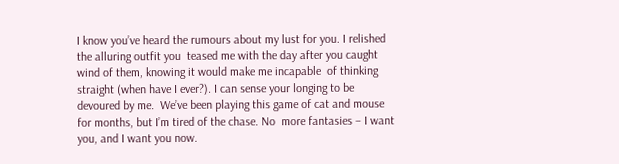I know you’ve heard the rumours about my lust for you. I relished the alluring outfit you  teased me with the day after you caught wind of them, knowing it would make me incapable  of thinking straight (when have I ever?). I can sense your longing to be devoured by me.  We’ve been playing this game of cat and mouse for months, but I’m tired of the chase. No  more fantasies – I want you, and I want you now.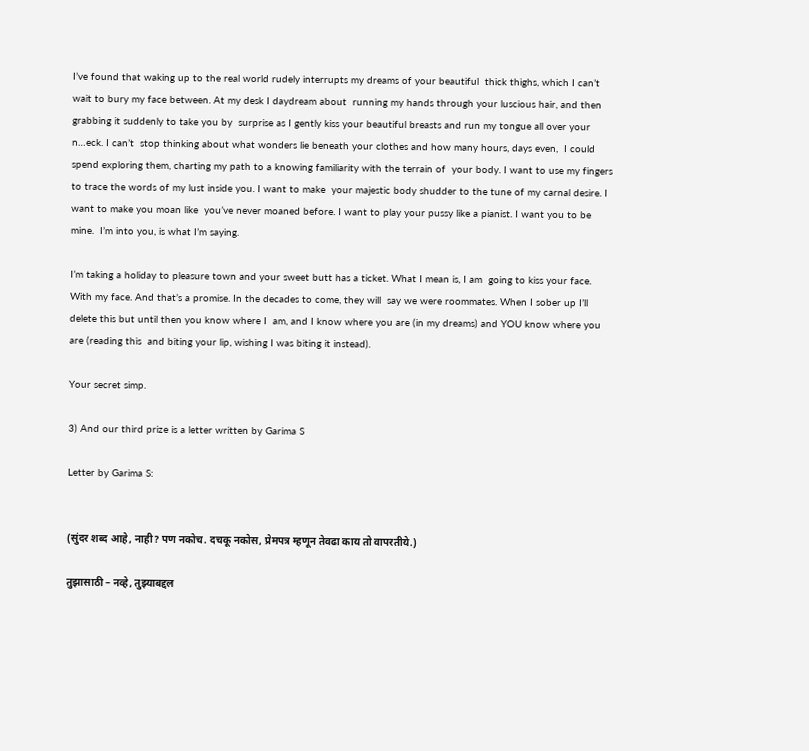I’ve found that waking up to the real world rudely interrupts my dreams of your beautiful  thick thighs, which I can’t wait to bury my face between. At my desk I daydream about  running my hands through your luscious hair, and then grabbing it suddenly to take you by  surprise as I gently kiss your beautiful breasts and run my tongue all over your n…eck. I can’t  stop thinking about what wonders lie beneath your clothes and how many hours, days even,  I could spend exploring them, charting my path to a knowing familiarity with the terrain of  your body. I want to use my fingers to trace the words of my lust inside you. I want to make  your majestic body shudder to the tune of my carnal desire. I want to make you moan like  you’ve never moaned before. I want to play your pussy like a pianist. I want you to be mine.  I’m into you, is what I’m saying.

I’m taking a holiday to pleasure town and your sweet butt has a ticket. What I mean is, I am  going to kiss your face. With my face. And that’s a promise. In the decades to come, they will  say we were roommates. When I sober up I’ll delete this but until then you know where I  am, and I know where you are (in my dreams) and YOU know where you are (reading this  and biting your lip, wishing I was biting it instead).

Your secret simp.

3) And our third prize is a letter written by Garima S

Letter by Garima S:


(सुंदर शब्द आहे, नाही? पण नकोच. दचकू नकोस, प्रेमपत्र म्हणून तेवढा काय तो वापरतीये.)

तुझासाठी – नव्हे, तुझ्याबद्दल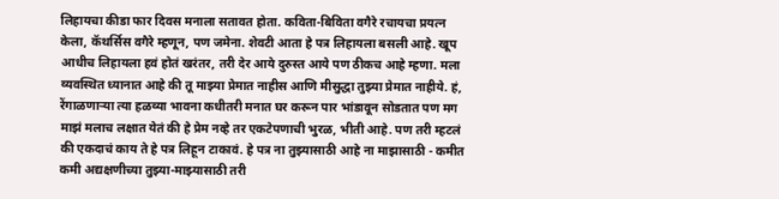लिहायचा कीडा फार दिवस मनाला सतावत होता. कविता-बिविता वगैरे रचायचा प्रयत्न केला, कॅथर्सिस वगैरे म्हणून, पण जमेना. शेवटी आता हे पत्र लिहायला बसली आहे. खूप आधीच लिहायला हवं होतं खरंतर, तरी देर आये दुरुस्त आये पण ठीकच आहे म्हणा. मला व्यवस्थित ध्यानात आहे की तू माझ्या प्रेमात नाहीस आणि मीसुद्धा तुझ्या प्रेमात नाहीये. हं, रेंगाळणार्‍या त्या हळव्या भावना कधीतरी मनात घर करून पार भांडावून सोडतात पण मग माझं मलाच लक्षात येतं की हे प्रेम नव्हे तर एकटेपणाची भुरळ, भीती आहे. पण तरी म्हटलं की एकदाचं काय ते हे पत्र लिहून टाकावं. हे पत्र ना तुझ्यासाठी आहे ना माझासाठी - कमीत कमी अद्यक्षणीच्या तुझ्या-माझ्यासाठी तरी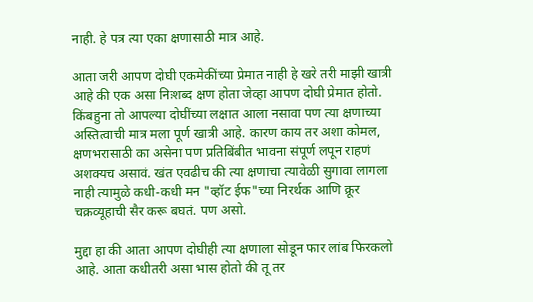नाही. हे पत्र त्या एका क्षणासाठी मात्र आहे.

आता जरी आपण दोघी एकमेकींच्या प्रेमात नाही हे खरे तरी माझी खात्री आहे की एक असा निःशब्द क्षण होता जेव्हा आपण दोघी प्रेमात होतो. किंबहुना तो आपल्या दोघींच्या लक्षात आला नसावा पण त्या क्षणाच्या अस्तित्वाची मात्र मला पूर्ण खात्री आहे. कारण काय तर अशा कोमल, क्षणभरासाठी का असेना पण प्रतिबिंबीत भावना संपूर्ण लपून राहणं अशक्यच असावं. खंत एवढीच की त्या क्षणाचा त्यावेळी सुगावा लागला नाही त्यामुळे कधी-कधी मन "व्हॉट ईफ"च्या निरर्थक आणि क्रूर चक्रव्यूहाची सैर करू बघतं. पण असो.

मुद्दा हा की आता आपण दोघीही त्या क्षणाला सोडून फार लांब फिरकलो आहे. आता कधीतरी असा भास होतो की तू तर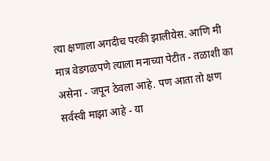त्या क्षणाला अगदीच परकी झालीयेस. आणि मी मात्र वेडगळपणे त्याला मनाच्या पेटीत - तळाशी का असेना - जपून ठेवला आहे. पण आता तो क्षण सर्वस्वी माझा आहे - या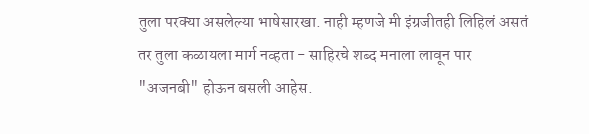तुला परक्या असलेल्या भाषेसारखा. नाही म्हणजे मी इंग्रजीतही लिहिलं असतं तर तुला कळायला मार्ग नव्हता - साहिरचे शब्द मनाला लावून पार "अजनबी" होऊन बसली आहेस.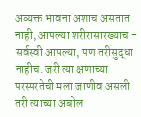अव्यक्त भावना अशाच असतात नाही, आपल्या शरीरासारख्याच - सर्वस्वी आपल्या, पण तरीसुद्धा नाहीच. जरी त्या क्षणाच्या परस्परतेची मला जाणीव असली तरी त्याच्या अबोल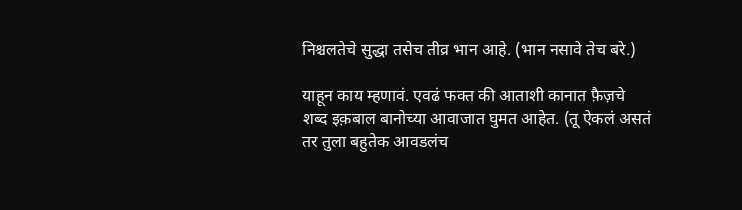निश्चलतेचे सुद्धा तसेच तीव्र भान आहे. (भान नसावे तेच बरे.)

याहून काय म्हणावं. एवढं फक्त की आताशी कानात फ़ैज़चे शब्द इक़बाल बानोच्या आवाजात घुमत आहेत. (तू ऐकलं असतं तर तुला बहुतेक आवडलंच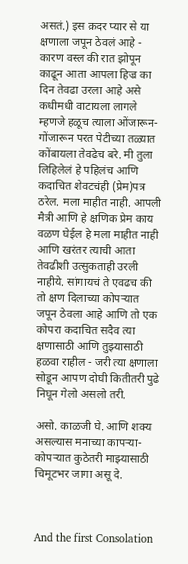असतं.) इस क़दर प्यार से या क्षणाला जपून ठेवलं आहे - कारण वस्ल की रात झोपून काढून आता आपला हिज्र का दिन तेवढा उरला आहे असे कधीमधी वाटायला लागले म्हणजे हळूच त्याला ओंजारून-गोंजारून परत पेटीच्या तळ्यात कोंबायला तेवढेच बरे. मी तुला लिहिलेलं हे पहिलंच आणि कदाचित शेवटचंही (प्रेम)पत्र ठरेल. मला माहीत नाही. आपली मैत्री आणि हे क्षणिक प्रेम काय वळण घेईल हे मला माहीत नाही आणि खरंतर त्याची आता तेवढीशी उत्सुकताही उरली नाहीये. सांगायचं ते एवढच की तो क्षण दिलाच्या कोपर्‍यात जपून ठेवला आहे आणि तो एक कोपरा कदाचित सदैव त्या क्षणासाठी आणि तुझ्यासाठी हळवा राहील - जरी त्या क्षणाला सोडून आपण दोघी कितीतरी पुढे निघून गेलो असलो तरी.

असो. काळजी घे. आणि शक्य असल्यास मनाच्या कापर्‍या-कोपर्‍यात कुठेतरी माझ्यासाठी चिमूटभर जागा असू दे.



And the first Consolation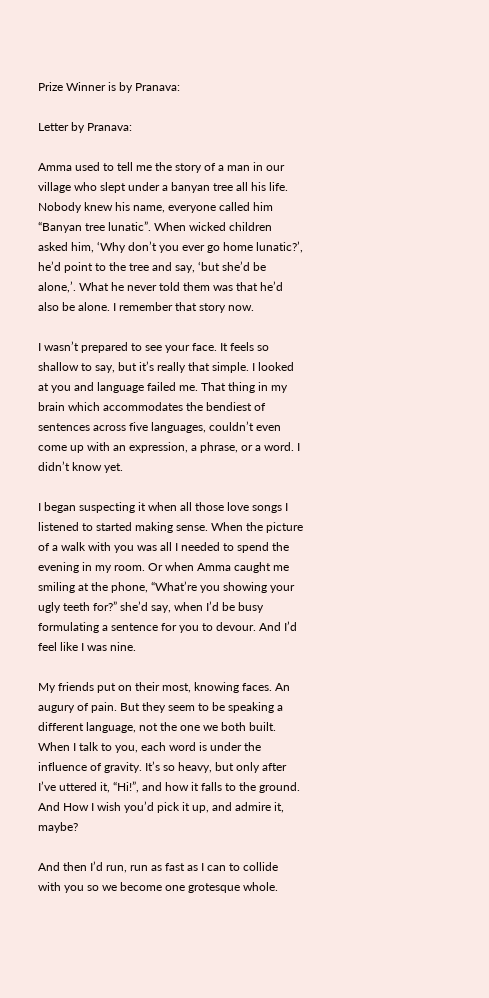Prize Winner is by Pranava:

Letter by Pranava:

Amma used to tell me the story of a man in our village who slept under a banyan tree all his life. Nobody knew his name, everyone called him “Banyan tree lunatic”. When wicked children asked him, ‘Why don’t you ever go home lunatic?’, he’d point to the tree and say, ‘but she’d be alone,’. What he never told them was that he’d also be alone. I remember that story now.

I wasn’t prepared to see your face. It feels so shallow to say, but it’s really that simple. I looked at you and language failed me. That thing in my brain which accommodates the bendiest of sentences across five languages, couldn’t even come up with an expression, a phrase, or a word. I didn’t know yet.

I began suspecting it when all those love songs I listened to started making sense. When the picture of a walk with you was all I needed to spend the evening in my room. Or when Amma caught me smiling at the phone, “What’re you showing your ugly teeth for?” she’d say, when I’d be busy formulating a sentence for you to devour. And I’d feel like I was nine.

My friends put on their most, knowing faces. An augury of pain. But they seem to be speaking a different language, not the one we both built. When I talk to you, each word is under the influence of gravity. It’s so heavy, but only after I’ve uttered it, “Hi!”, and how it falls to the ground. And How I wish you’d pick it up, and admire it, maybe?

And then I’d run, run as fast as I can to collide with you so we become one grotesque whole.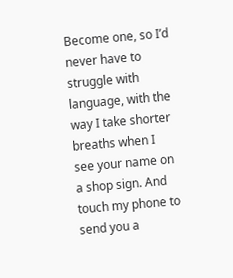Become one, so I’d never have to struggle with language, with the way I take shorter breaths when I see your name on a shop sign. And touch my phone to send you a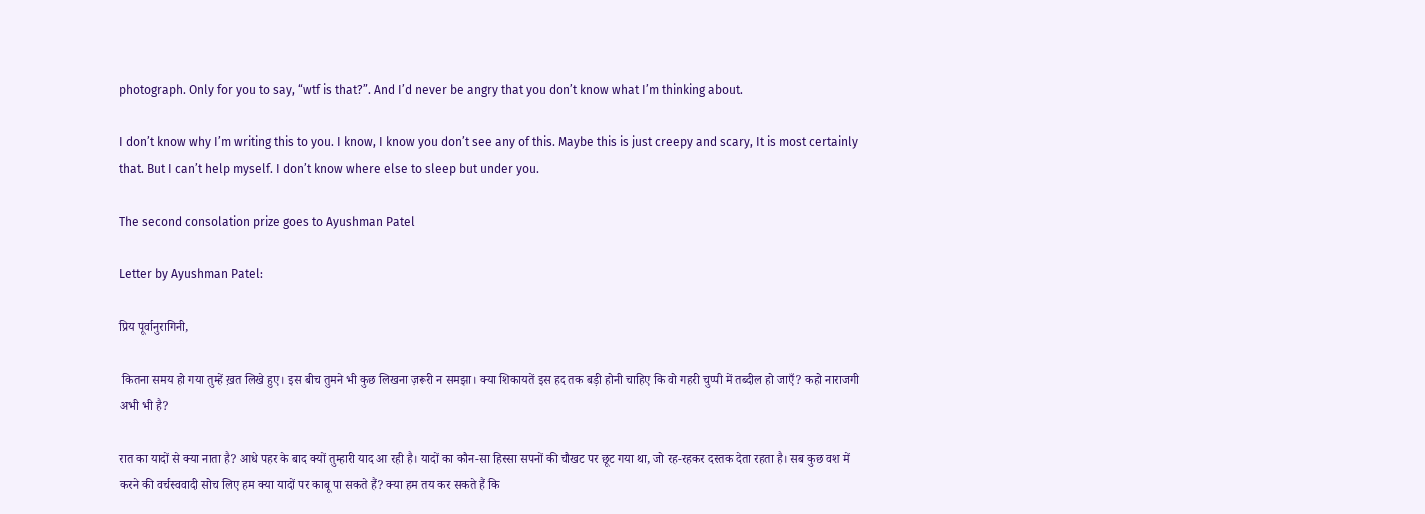photograph. Only for you to say, “wtf is that?”. And I’d never be angry that you don’t know what I’m thinking about.

I don’t know why I’m writing this to you. I know, I know you don’t see any of this. Maybe this is just creepy and scary, It is most certainly that. But I can’t help myself. I don’t know where else to sleep but under you.

The second consolation prize goes to Ayushman Patel

Letter by Ayushman Patel:

प्रिय पूर्वानुरागिनी,

 कितना समय हो गया तुम्हें ख़त लिखे हुए। इस बीच तुमने भी कुछ लिखना ज़रूरी न समझा। क्या शिकायतें इस हद तक बड़ी होनी चाहिए कि वो गहरी चुप्पी में तब्दील हो जाएँ? कहो नाराजगी अभी भी है?

रात का यादों से क्या नाता है? आधे पहर के बाद क्यों तुम्हारी याद आ रही है। यादों का कौन-सा हिस्सा सपनों की चौखट पर छूट गया था, जो रह-रहकर दस्तक देता रहता है। सब कुछ वश में करने की वर्चस्ववादी सोच लिए हम क्या यादों पर काबू पा सकते हैं? क्या हम तय कर सकते हैं कि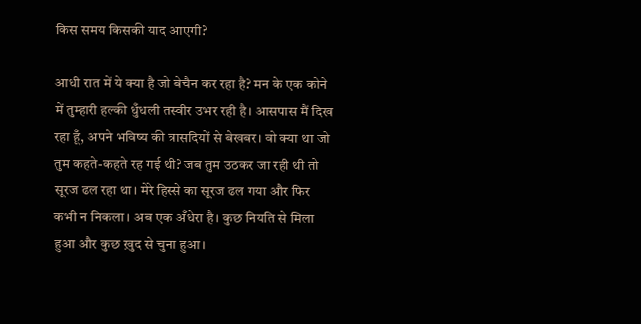किस समय किसकी याद आएगी?

आधी रात में ये क्या है जो बेचैन कर रहा है? मन के एक कोने में तुम्हारी हल्की धुँधली तस्वीर उभर रही है। आसपास मैं दिख रहा हूँ, अपने भविष्य की त्रासदियों से बेखबर। वो क्या था जो तुम कहते-कहते रह गई थी? जब तुम उठकर जा रही थी तो सूरज ढल रहा था। मेरे हिस्से का सूरज ढल गया और फिर कभी न निकला। अब एक अँधेरा है। कुछ नियति से मिला हुआ और कुछ ख़ुद से चुना हुआ।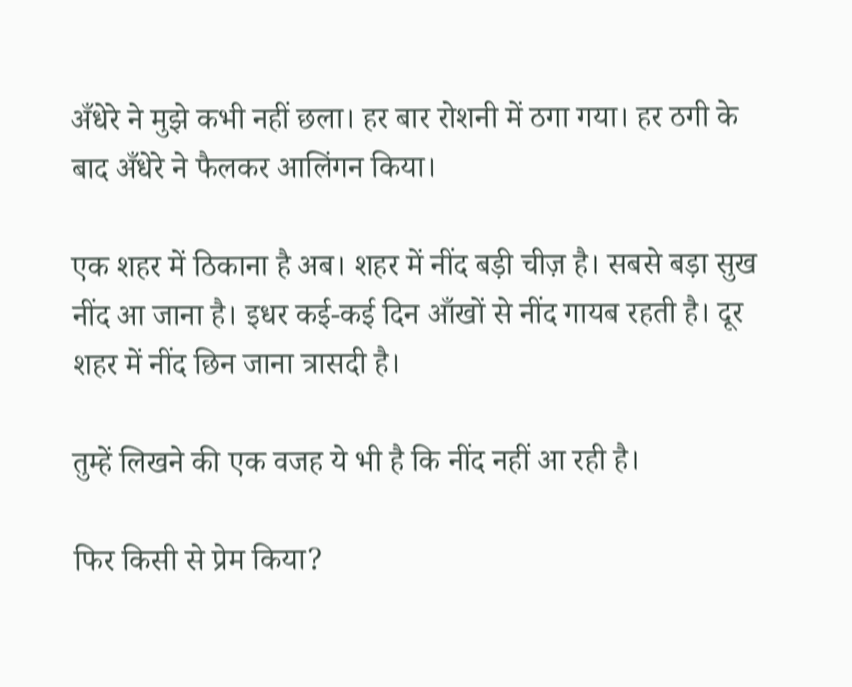अँधेरे ने मुझे कभी नहीं छला। हर बार रोशनी में ठगा गया। हर ठगी के बाद अँधेरे ने फैलकर आलिंगन किया।

एक शहर में ठिकाना है अब। शहर में नींद बड़ी चीज़ है। सबसे बड़ा सुख नींद आ जाना है। इधर कई-कई दिन आँखों से नींद गायब रहती है। दूर शहर में नींद छिन जाना त्रासदी है।

तुम्हें लिखने की एक वजह ये भी है कि नींद नहीं आ रही है।

फिर किसी से प्रेम किया?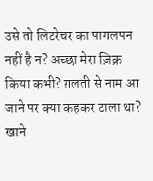उसे तो लिटरेचर का पागलपन नहीं है न? अच्छा मेरा ज़िक्र किया कभी? ग़लती से नाम आ जाने पर क्या कहकर टाला था? खाने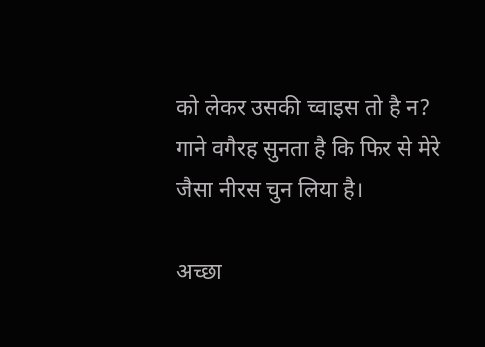को लेकर उसकी च्वाइस तो है न? गाने वगैरह सुनता है कि फिर से मेरे जैसा नीरस चुन लिया है।

अच्छा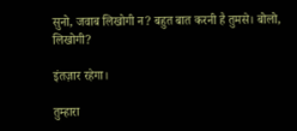सुनो, जवाब लिखोगी न? बहुत बात करनी है तुमसे। बोलो, लिखोगी?

इंतज़ार रहेगा।

तुम्हारा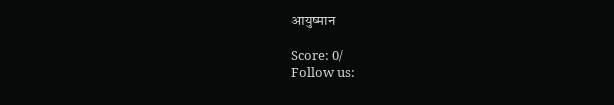आयुष्मान

Score: 0/
Follow us: